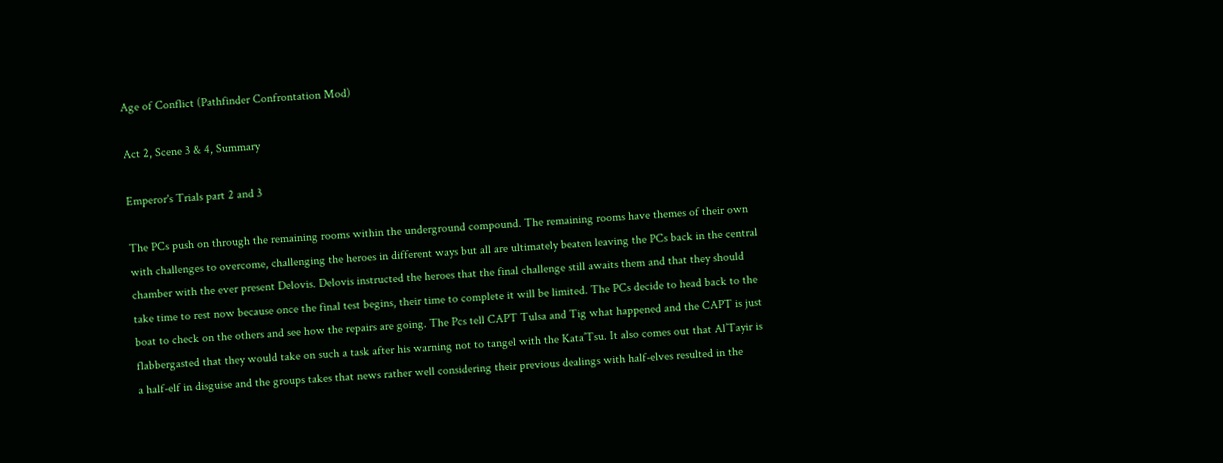Age of Conflict (Pathfinder Confrontation Mod)

Act 2, Scene 3 & 4, Summary

Emperor's Trials part 2 and 3

The PCs push on through the remaining rooms within the underground compound. The remaining rooms have themes of their own with challenges to overcome, challenging the heroes in different ways but all are ultimately beaten leaving the PCs back in the central chamber with the ever present Delovis. Delovis instructed the heroes that the final challenge still awaits them and that they should take time to rest now because once the final test begins, their time to complete it will be limited. The PCs decide to head back to the boat to check on the others and see how the repairs are going. The Pcs tell CAPT Tulsa and Tig what happened and the CAPT is just flabbergasted that they would take on such a task after his warning not to tangel with the Kata’Tsu. It also comes out that Al’Tayir is a half-elf in disguise and the groups takes that news rather well considering their previous dealings with half-elves resulted in the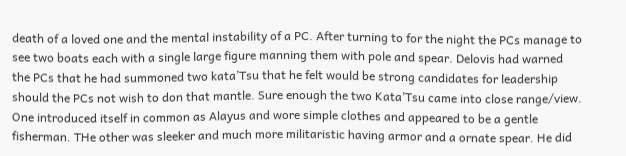death of a loved one and the mental instability of a PC. After turning to for the night the PCs manage to see two boats each with a single large figure manning them with pole and spear. Delovis had warned the PCs that he had summoned two kata’Tsu that he felt would be strong candidates for leadership should the PCs not wish to don that mantle. Sure enough the two Kata’Tsu came into close range/view. One introduced itself in common as Alayus and wore simple clothes and appeared to be a gentle fisherman. THe other was sleeker and much more militaristic having armor and a ornate spear. He did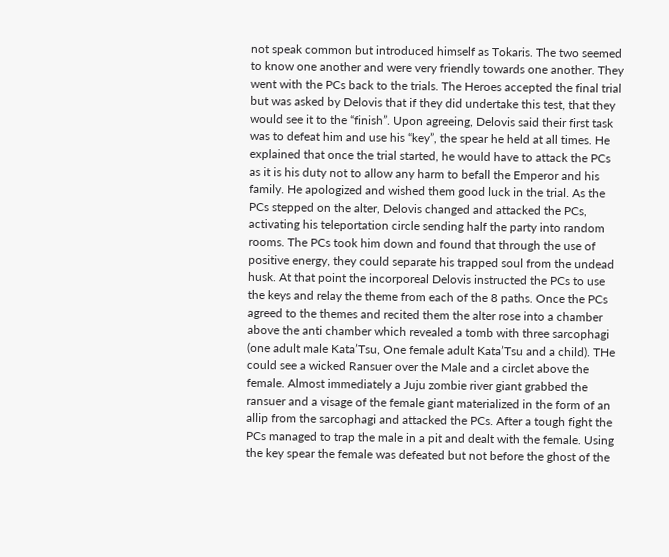not speak common but introduced himself as Tokaris. The two seemed to know one another and were very friendly towards one another. They went with the PCs back to the trials. The Heroes accepted the final trial but was asked by Delovis that if they did undertake this test, that they would see it to the “finish”. Upon agreeing, Delovis said their first task was to defeat him and use his “key”, the spear he held at all times. He explained that once the trial started, he would have to attack the PCs as it is his duty not to allow any harm to befall the Emperor and his family. He apologized and wished them good luck in the trial. As the PCs stepped on the alter, Delovis changed and attacked the PCs, activating his teleportation circle sending half the party into random rooms. The PCs took him down and found that through the use of positive energy, they could separate his trapped soul from the undead husk. At that point the incorporeal Delovis instructed the PCs to use the keys and relay the theme from each of the 8 paths. Once the PCs agreed to the themes and recited them the alter rose into a chamber above the anti chamber which revealed a tomb with three sarcophagi (one adult male Kata’Tsu, One female adult Kata’Tsu and a child). THe could see a wicked Ransuer over the Male and a circlet above the female. Almost immediately a Juju zombie river giant grabbed the ransuer and a visage of the female giant materialized in the form of an allip from the sarcophagi and attacked the PCs. After a tough fight the PCs managed to trap the male in a pit and dealt with the female. Using the key spear the female was defeated but not before the ghost of the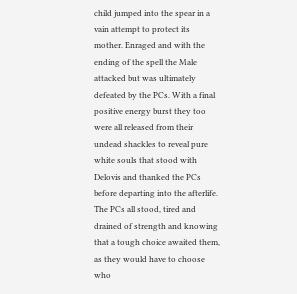child jumped into the spear in a vain attempt to protect its mother. Enraged and with the ending of the spell the Male attacked but was ultimately defeated by the PCs. With a final positive energy burst they too were all released from their undead shackles to reveal pure white souls that stood with Delovis and thanked the PCs before departing into the afterlife. The PCs all stood, tired and drained of strength and knowing that a tough choice awaited them, as they would have to choose who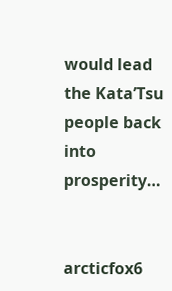would lead the Kata’Tsu people back into prosperity…


arcticfox6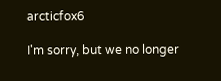arcticfox6

I'm sorry, but we no longer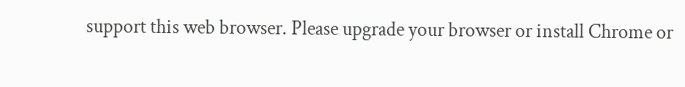support this web browser. Please upgrade your browser or install Chrome or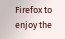Firefox to enjoy the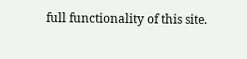full functionality of this site.